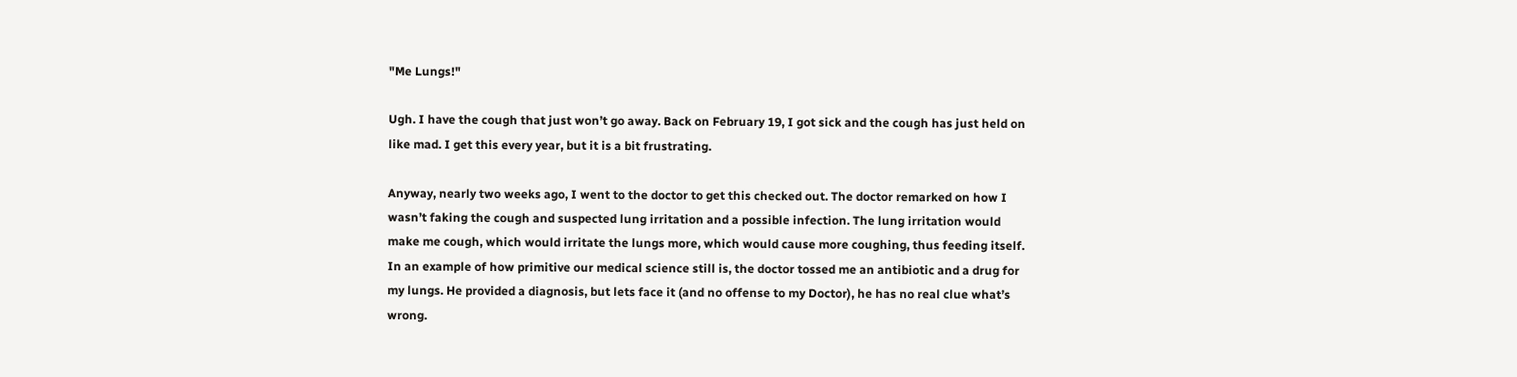"Me Lungs!"

Ugh. I have the cough that just won’t go away. Back on February 19, I got sick and the cough has just held on like mad. I get this every year, but it is a bit frustrating.

Anyway, nearly two weeks ago, I went to the doctor to get this checked out. The doctor remarked on how I wasn’t faking the cough and suspected lung irritation and a possible infection. The lung irritation would make me cough, which would irritate the lungs more, which would cause more coughing, thus feeding itself. In an example of how primitive our medical science still is, the doctor tossed me an antibiotic and a drug for my lungs. He provided a diagnosis, but lets face it (and no offense to my Doctor), he has no real clue what’s wrong.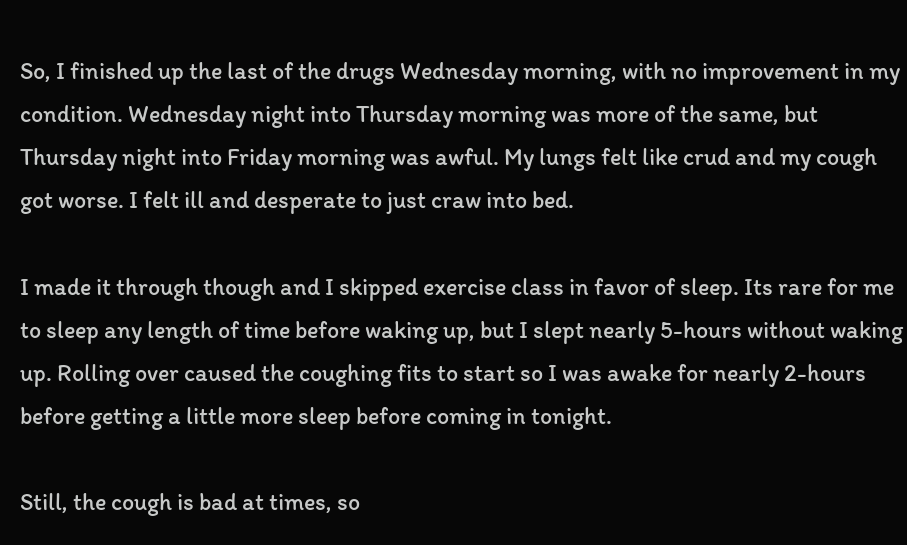So, I finished up the last of the drugs Wednesday morning, with no improvement in my condition. Wednesday night into Thursday morning was more of the same, but Thursday night into Friday morning was awful. My lungs felt like crud and my cough got worse. I felt ill and desperate to just craw into bed.

I made it through though and I skipped exercise class in favor of sleep. Its rare for me to sleep any length of time before waking up, but I slept nearly 5-hours without waking up. Rolling over caused the coughing fits to start so I was awake for nearly 2-hours before getting a little more sleep before coming in tonight.

Still, the cough is bad at times, so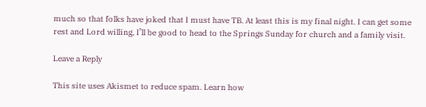much so that folks have joked that I must have TB. At least this is my final night. I can get some rest and Lord willing, I’ll be good to head to the Springs Sunday for church and a family visit.

Leave a Reply

This site uses Akismet to reduce spam. Learn how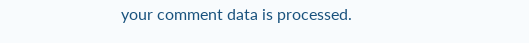your comment data is processed.